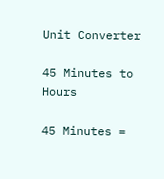Unit Converter

45 Minutes to Hours

45 Minutes =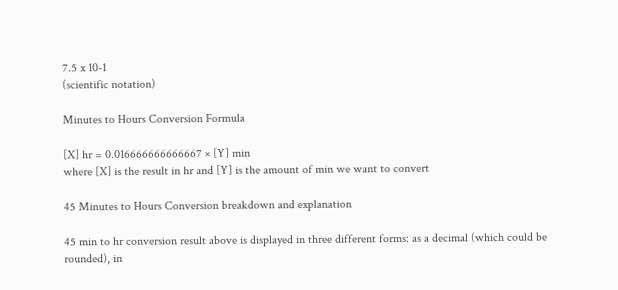7.5 x 10-1
(scientific notation)

Minutes to Hours Conversion Formula

[X] hr = 0.016666666666667 × [Y] min
where [X] is the result in hr and [Y] is the amount of min we want to convert

45 Minutes to Hours Conversion breakdown and explanation

45 min to hr conversion result above is displayed in three different forms: as a decimal (which could be rounded), in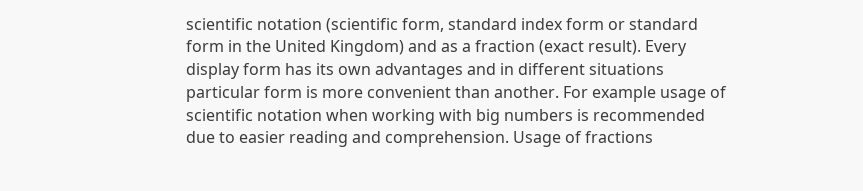scientific notation (scientific form, standard index form or standard form in the United Kingdom) and as a fraction (exact result). Every display form has its own advantages and in different situations particular form is more convenient than another. For example usage of scientific notation when working with big numbers is recommended due to easier reading and comprehension. Usage of fractions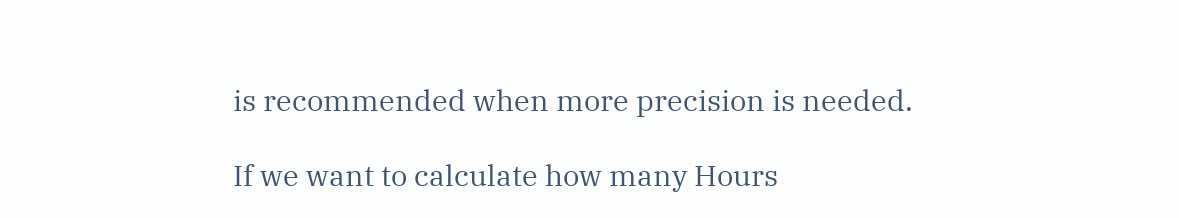is recommended when more precision is needed.

If we want to calculate how many Hours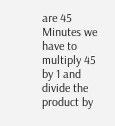are 45 Minutes we have to multiply 45 by 1 and divide the product by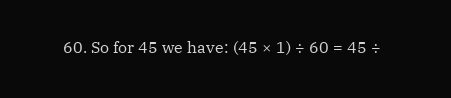60. So for 45 we have: (45 × 1) ÷ 60 = 45 ÷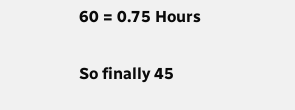60 = 0.75 Hours

So finally 45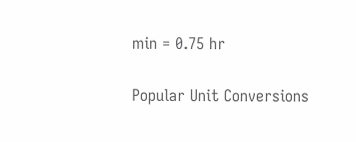min = 0.75 hr

Popular Unit Conversions